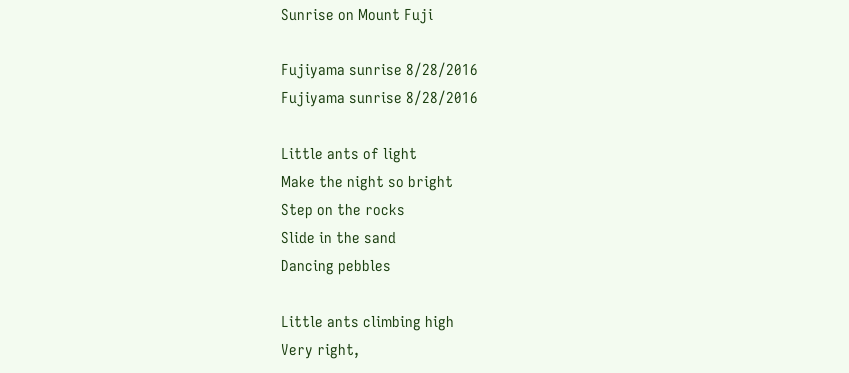Sunrise on Mount Fuji

Fujiyama sunrise 8/28/2016
Fujiyama sunrise 8/28/2016

Little ants of light
Make the night so bright
Step on the rocks
Slide in the sand
Dancing pebbles

Little ants climbing high
Very right,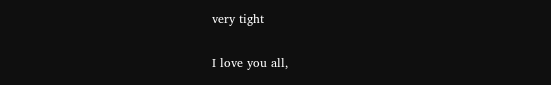very tight

I love you all,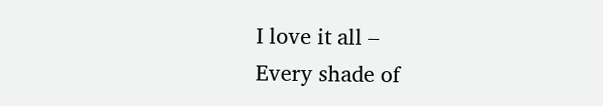I love it all –
Every shade of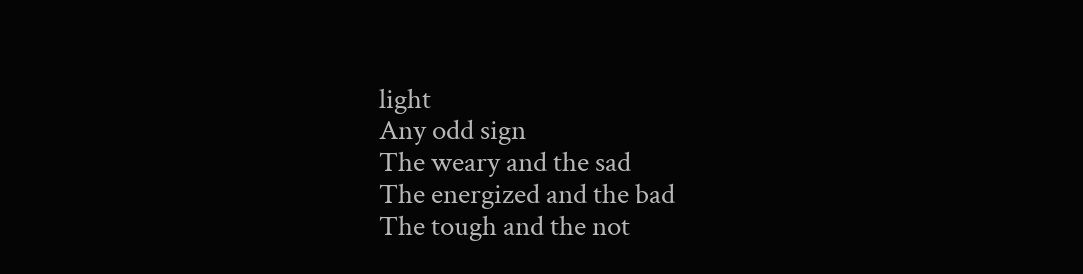light
Any odd sign
The weary and the sad
The energized and the bad
The tough and the not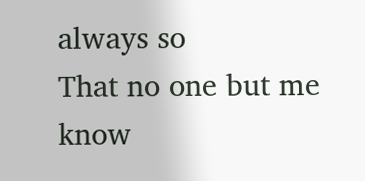always so
That no one but me know